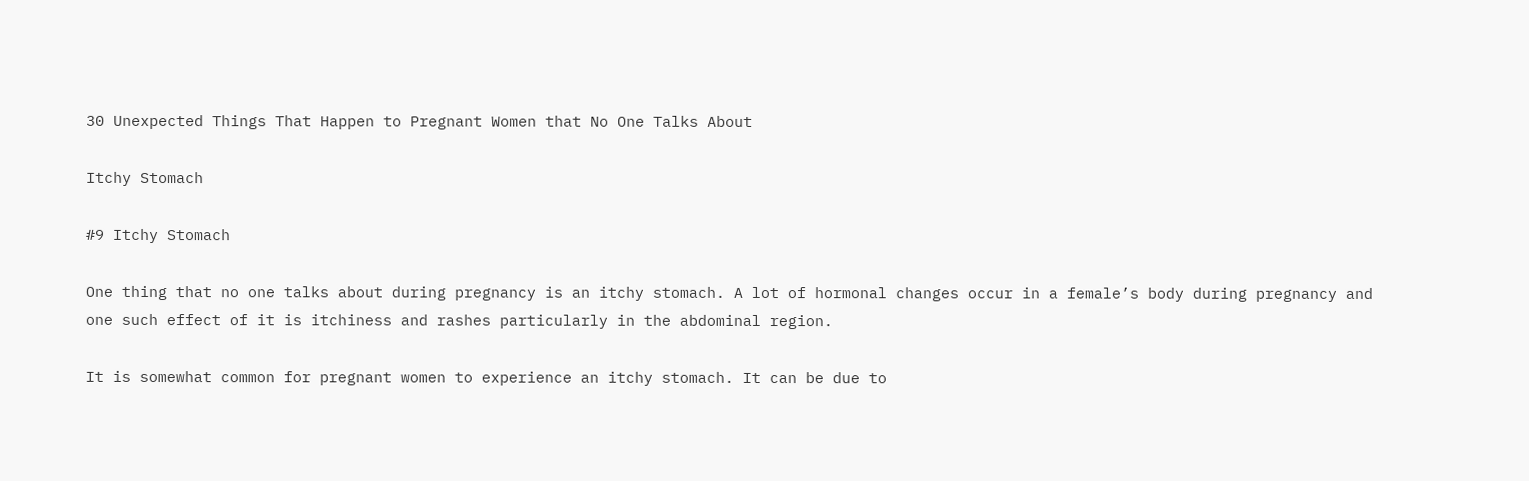30 Unexpected Things That Happen to Pregnant Women that No One Talks About

Itchy Stomach

#9 Itchy Stomach

One thing that no one talks about during pregnancy is an itchy stomach. A lot of hormonal changes occur in a female’s body during pregnancy and one such effect of it is itchiness and rashes particularly in the abdominal region.

It is somewhat common for pregnant women to experience an itchy stomach. It can be due to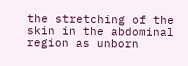the stretching of the skin in the abdominal region as unborn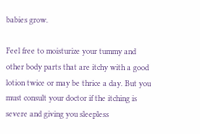babies grow.

Feel free to moisturize your tummy and other body parts that are itchy with a good lotion twice or may be thrice a day. But you must consult your doctor if the itching is severe and giving you sleepless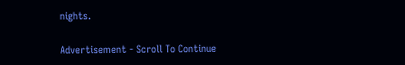nights.

Advertisement - Scroll To Continue